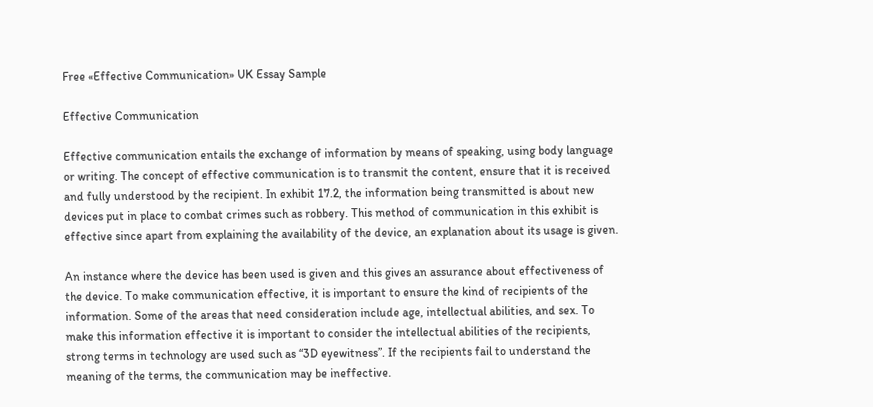Free «Effective Communication» UK Essay Sample

Effective Communication

Effective communication entails the exchange of information by means of speaking, using body language or writing. The concept of effective communication is to transmit the content, ensure that it is received and fully understood by the recipient. In exhibit 17.2, the information being transmitted is about new devices put in place to combat crimes such as robbery. This method of communication in this exhibit is effective since apart from explaining the availability of the device, an explanation about its usage is given.

An instance where the device has been used is given and this gives an assurance about effectiveness of the device. To make communication effective, it is important to ensure the kind of recipients of the information. Some of the areas that need consideration include age, intellectual abilities, and sex. To make this information effective it is important to consider the intellectual abilities of the recipients, strong terms in technology are used such as “3D eyewitness”. If the recipients fail to understand the meaning of the terms, the communication may be ineffective.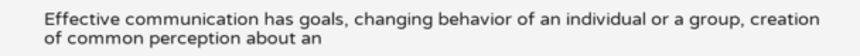Effective communication has goals, changing behavior of an individual or a group, creation of common perception about an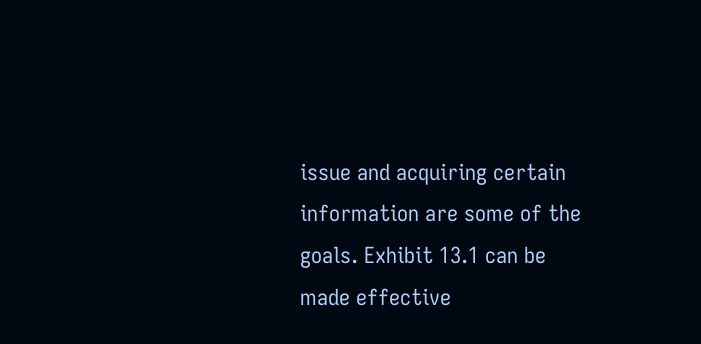issue and acquiring certain information are some of the goals. Exhibit 13.1 can be made effective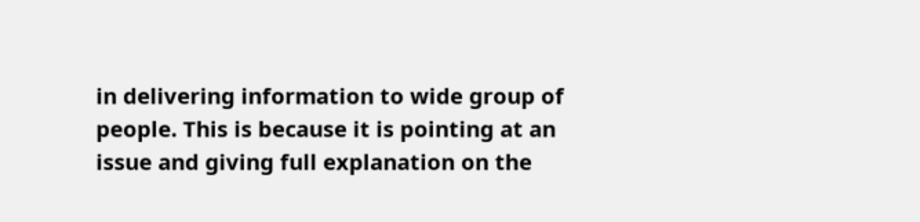in delivering information to wide group of people. This is because it is pointing at an issue and giving full explanation on the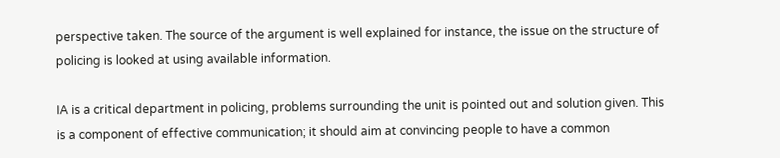perspective taken. The source of the argument is well explained for instance, the issue on the structure of policing is looked at using available information.

IA is a critical department in policing, problems surrounding the unit is pointed out and solution given. This is a component of effective communication; it should aim at convincing people to have a common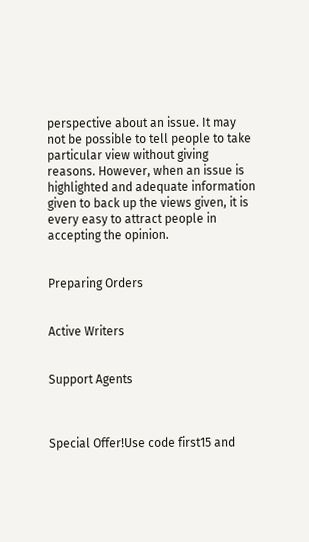perspective about an issue. It may not be possible to tell people to take particular view without giving reasons. However, when an issue is highlighted and adequate information given to back up the views given, it is every easy to attract people in accepting the opinion.


Preparing Orders


Active Writers


Support Agents



Special Offer!Use code first15 and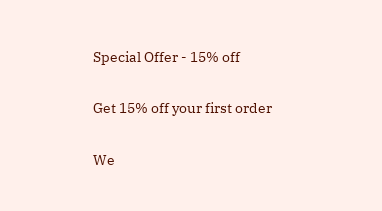Special Offer - 15% off

Get 15% off your first order

We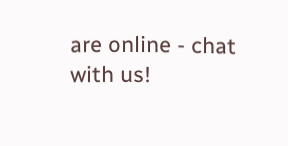are online - chat with us!